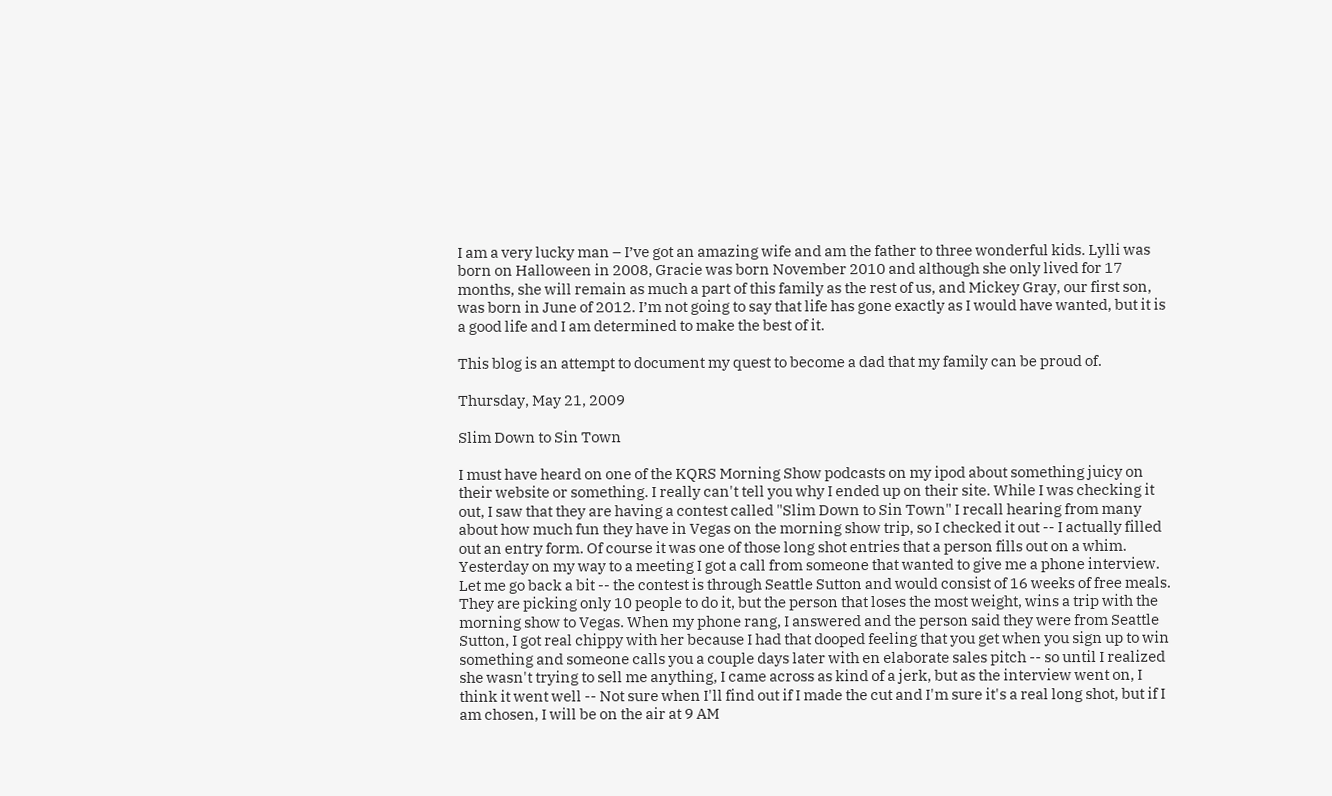I am a very lucky man – I’ve got an amazing wife and am the father to three wonderful kids. Lylli was born on Halloween in 2008, Gracie was born November 2010 and although she only lived for 17 months, she will remain as much a part of this family as the rest of us, and Mickey Gray, our first son, was born in June of 2012. I’m not going to say that life has gone exactly as I would have wanted, but it is a good life and I am determined to make the best of it.

This blog is an attempt to document my quest to become a dad that my family can be proud of.

Thursday, May 21, 2009

Slim Down to Sin Town

I must have heard on one of the KQRS Morning Show podcasts on my ipod about something juicy on their website or something. I really can't tell you why I ended up on their site. While I was checking it out, I saw that they are having a contest called "Slim Down to Sin Town" I recall hearing from many about how much fun they have in Vegas on the morning show trip, so I checked it out -- I actually filled out an entry form. Of course it was one of those long shot entries that a person fills out on a whim. Yesterday on my way to a meeting I got a call from someone that wanted to give me a phone interview. Let me go back a bit -- the contest is through Seattle Sutton and would consist of 16 weeks of free meals. They are picking only 10 people to do it, but the person that loses the most weight, wins a trip with the morning show to Vegas. When my phone rang, I answered and the person said they were from Seattle Sutton, I got real chippy with her because I had that dooped feeling that you get when you sign up to win something and someone calls you a couple days later with en elaborate sales pitch -- so until I realized she wasn't trying to sell me anything, I came across as kind of a jerk, but as the interview went on, I think it went well -- Not sure when I'll find out if I made the cut and I'm sure it's a real long shot, but if I am chosen, I will be on the air at 9 AM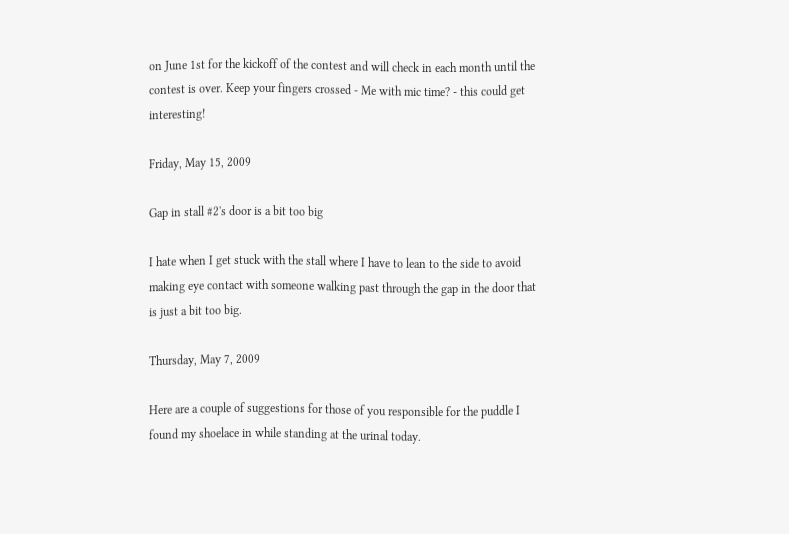on June 1st for the kickoff of the contest and will check in each month until the contest is over. Keep your fingers crossed - Me with mic time? - this could get interesting!

Friday, May 15, 2009

Gap in stall #2's door is a bit too big

I hate when I get stuck with the stall where I have to lean to the side to avoid making eye contact with someone walking past through the gap in the door that is just a bit too big.

Thursday, May 7, 2009

Here are a couple of suggestions for those of you responsible for the puddle I found my shoelace in while standing at the urinal today.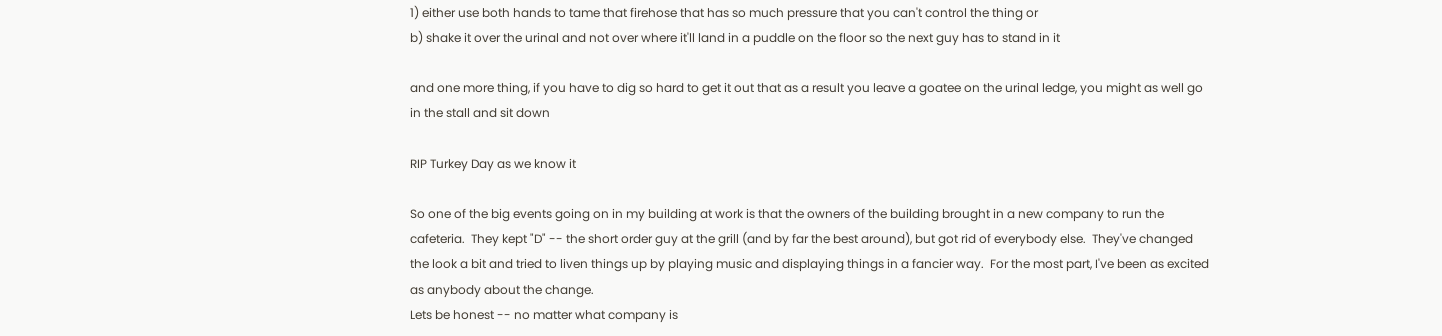1) either use both hands to tame that firehose that has so much pressure that you can't control the thing or
b) shake it over the urinal and not over where it'll land in a puddle on the floor so the next guy has to stand in it

and one more thing, if you have to dig so hard to get it out that as a result you leave a goatee on the urinal ledge, you might as well go in the stall and sit down

RIP Turkey Day as we know it

So one of the big events going on in my building at work is that the owners of the building brought in a new company to run the cafeteria.  They kept "D" -- the short order guy at the grill (and by far the best around), but got rid of everybody else.  They've changed the look a bit and tried to liven things up by playing music and displaying things in a fancier way.  For the most part, I've been as excited as anybody about the change.
Lets be honest -- no matter what company is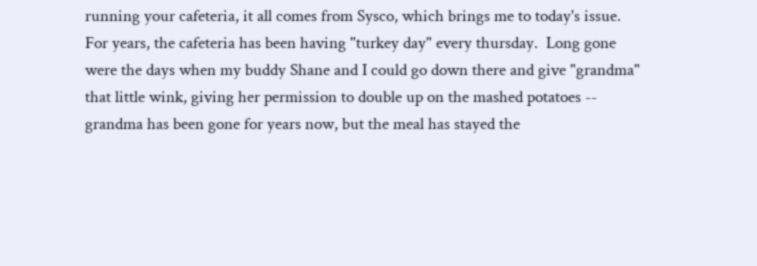running your cafeteria, it all comes from Sysco, which brings me to today's issue.
For years, the cafeteria has been having "turkey day" every thursday.  Long gone were the days when my buddy Shane and I could go down there and give "grandma" that little wink, giving her permission to double up on the mashed potatoes -- grandma has been gone for years now, but the meal has stayed the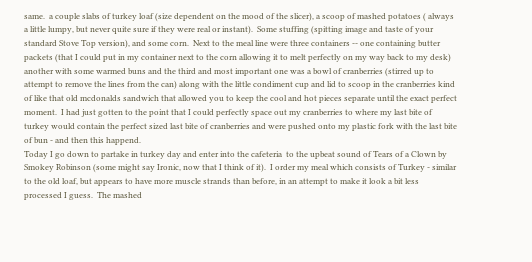same.  a couple slabs of turkey loaf (size dependent on the mood of the slicer), a scoop of mashed potatoes ( always a little lumpy, but never quite sure if they were real or instant).  Some stuffing (spitting image and taste of your standard Stove Top version), and some corn.  Next to the meal line were three containers -- one containing butter packets (that I could put in my container next to the corn allowing it to melt perfectly on my way back to my desk) another with some warmed buns and the third and most important one was a bowl of cranberries (stirred up to attempt to remove the lines from the can) along with the little condiment cup and lid to scoop in the cranberries kind of like that old mcdonalds sandwich that allowed you to keep the cool and hot pieces separate until the exact perfect moment.  I had just gotten to the point that I could perfectly space out my cranberries to where my last bite of turkey would contain the perfect sized last bite of cranberries and were pushed onto my plastic fork with the last bite of bun - and then this happend.
Today I go down to partake in turkey day and enter into the cafeteria  to the upbeat sound of Tears of a Clown by Smokey Robinson (some might say Ironic, now that I think of it).  I order my meal which consists of Turkey - similar to the old loaf, but appears to have more muscle strands than before, in an attempt to make it look a bit less processed I guess.  The mashed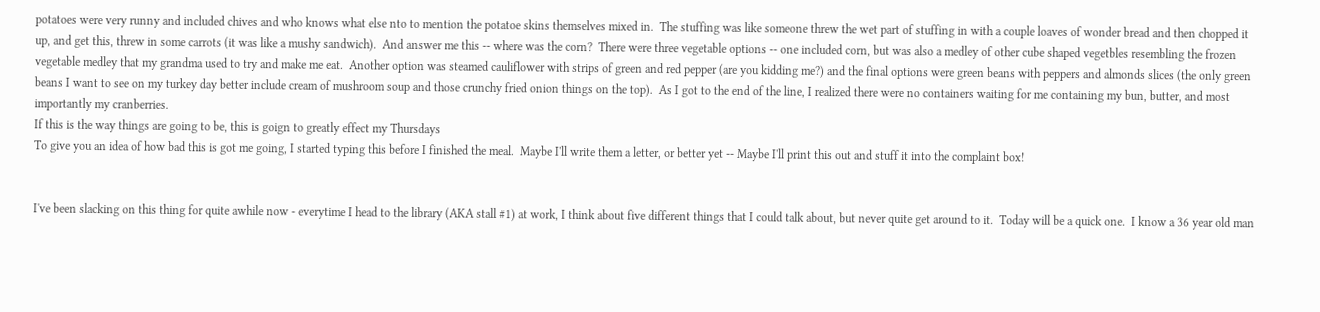potatoes were very runny and included chives and who knows what else nto to mention the potatoe skins themselves mixed in.  The stuffing was like someone threw the wet part of stuffing in with a couple loaves of wonder bread and then chopped it up, and get this, threw in some carrots (it was like a mushy sandwich).  And answer me this -- where was the corn?  There were three vegetable options -- one included corn, but was also a medley of other cube shaped vegetbles resembling the frozen vegetable medley that my grandma used to try and make me eat.  Another option was steamed cauliflower with strips of green and red pepper (are you kidding me?) and the final options were green beans with peppers and almonds slices (the only green beans I want to see on my turkey day better include cream of mushroom soup and those crunchy fried onion things on the top).  As I got to the end of the line, I realized there were no containers waiting for me containing my bun, butter, and most importantly my cranberries.
If this is the way things are going to be, this is goign to greatly effect my Thursdays
To give you an idea of how bad this is got me going, I started typing this before I finished the meal.  Maybe I'll write them a letter, or better yet -- Maybe I'll print this out and stuff it into the complaint box!


I've been slacking on this thing for quite awhile now - everytime I head to the library (AKA stall #1) at work, I think about five different things that I could talk about, but never quite get around to it.  Today will be a quick one.  I know a 36 year old man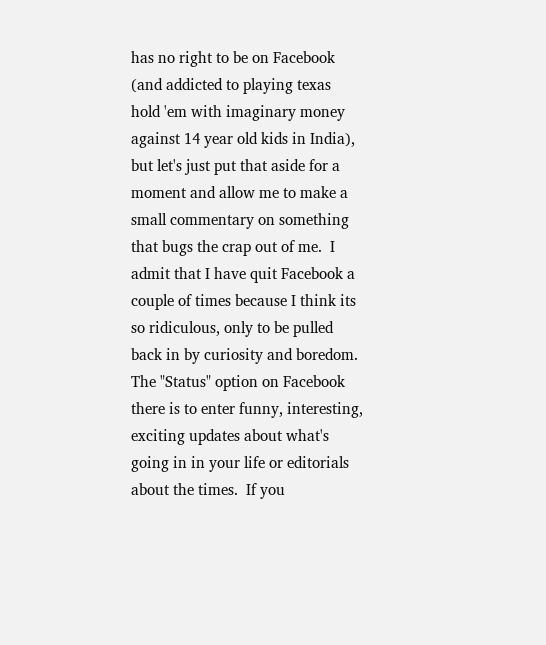has no right to be on Facebook (and addicted to playing texas hold 'em with imaginary money against 14 year old kids in India), but let's just put that aside for a moment and allow me to make a small commentary on something that bugs the crap out of me.  I admit that I have quit Facebook a couple of times because I think its so ridiculous, only to be pulled back in by curiosity and boredom.  The "Status" option on Facebook there is to enter funny, interesting, exciting updates about what's going in in your life or editorials about the times.  If you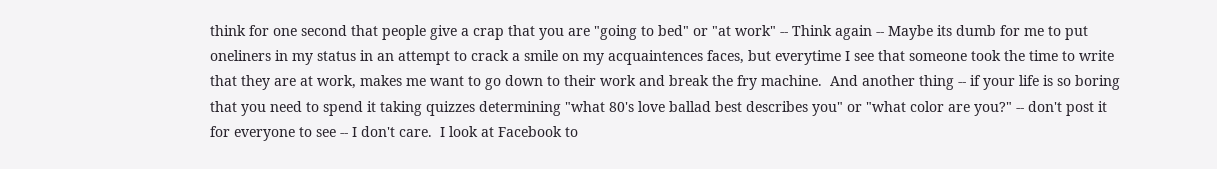think for one second that people give a crap that you are "going to bed" or "at work" -- Think again -- Maybe its dumb for me to put oneliners in my status in an attempt to crack a smile on my acquaintences faces, but everytime I see that someone took the time to write that they are at work, makes me want to go down to their work and break the fry machine.  And another thing -- if your life is so boring that you need to spend it taking quizzes determining "what 80's love ballad best describes you" or "what color are you?" -- don't post it for everyone to see -- I don't care.  I look at Facebook to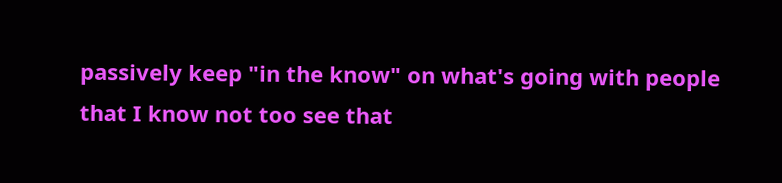passively keep "in the know" on what's going with people that I know not too see that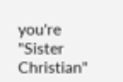you're "Sister Christian"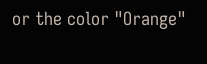or the color "Orange"